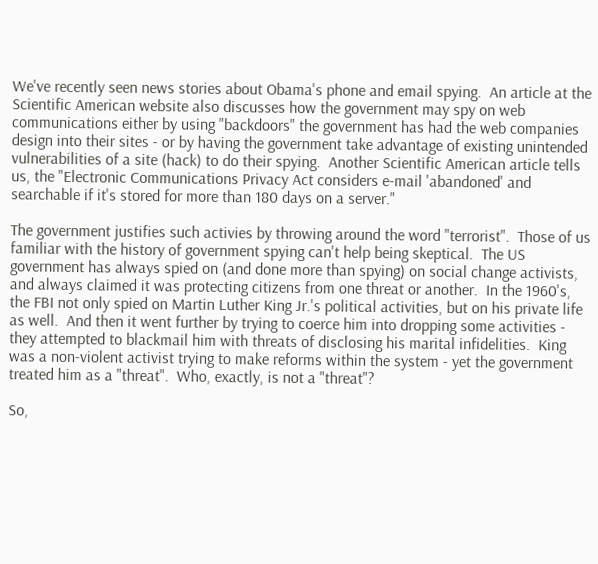We've recently seen news stories about Obama's phone and email spying.  An article at the Scientific American website also discusses how the government may spy on web communications either by using "backdoors" the government has had the web companies design into their sites - or by having the government take advantage of existing unintended vulnerabilities of a site (hack) to do their spying.  Another Scientific American article tells us, the "Electronic Communications Privacy Act considers e-mail 'abandoned' and searchable if it's stored for more than 180 days on a server."

The government justifies such activies by throwing around the word "terrorist".  Those of us familiar with the history of government spying can't help being skeptical.  The US government has always spied on (and done more than spying) on social change activists, and always claimed it was protecting citizens from one threat or another.  In the 1960's, the FBI not only spied on Martin Luther King Jr.'s political activities, but on his private life as well.  And then it went further by trying to coerce him into dropping some activities - they attempted to blackmail him with threats of disclosing his marital infidelities.  King was a non-violent activist trying to make reforms within the system - yet the government treated him as a "threat".  Who, exactly, is not a "threat"?

So,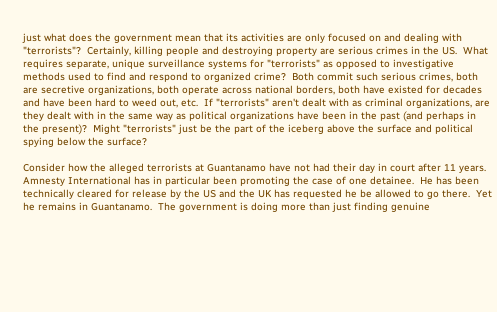just what does the government mean that its activities are only focused on and dealing with "terrorists"?  Certainly, killing people and destroying property are serious crimes in the US.  What requires separate, unique surveillance systems for "terrorists" as opposed to investigative methods used to find and respond to organized crime?  Both commit such serious crimes, both are secretive organizations, both operate across national borders, both have existed for decades and have been hard to weed out, etc.  If "terrorists" aren't dealt with as criminal organizations, are they dealt with in the same way as political organizations have been in the past (and perhaps in the present)?  Might "terrorists" just be the part of the iceberg above the surface and political spying below the surface?

Consider how the alleged terrorists at Guantanamo have not had their day in court after 11 years.  Amnesty International has in particular been promoting the case of one detainee.  He has been technically cleared for release by the US and the UK has requested he be allowed to go there.  Yet he remains in Guantanamo.  The government is doing more than just finding genuine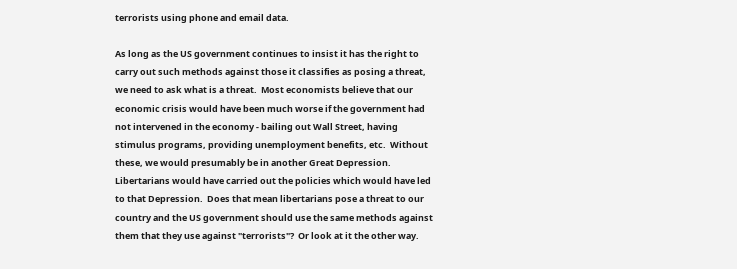terrorists using phone and email data.

As long as the US government continues to insist it has the right to carry out such methods against those it classifies as posing a threat, we need to ask what is a threat.  Most economists believe that our economic crisis would have been much worse if the government had not intervened in the economy - bailing out Wall Street, having stimulus programs, providing unemployment benefits, etc.  Without these, we would presumably be in another Great Depression.  Libertarians would have carried out the policies which would have led to that Depression.  Does that mean libertarians pose a threat to our country and the US government should use the same methods against them that they use against "terrorists"?  Or look at it the other way.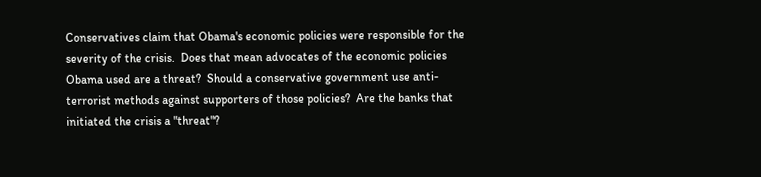Conservatives claim that Obama's economic policies were responsible for the severity of the crisis.  Does that mean advocates of the economic policies Obama used are a threat?  Should a conservative government use anti-terrorist methods against supporters of those policies?  Are the banks that initiated the crisis a "threat"?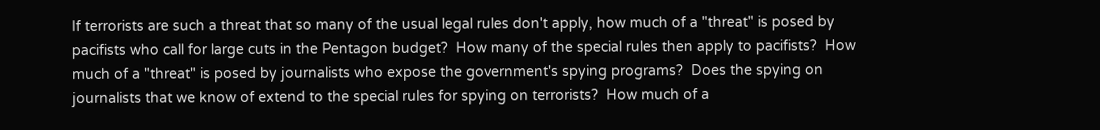If terrorists are such a threat that so many of the usual legal rules don't apply, how much of a "threat" is posed by pacifists who call for large cuts in the Pentagon budget?  How many of the special rules then apply to pacifists?  How much of a "threat" is posed by journalists who expose the government's spying programs?  Does the spying on journalists that we know of extend to the special rules for spying on terrorists?  How much of a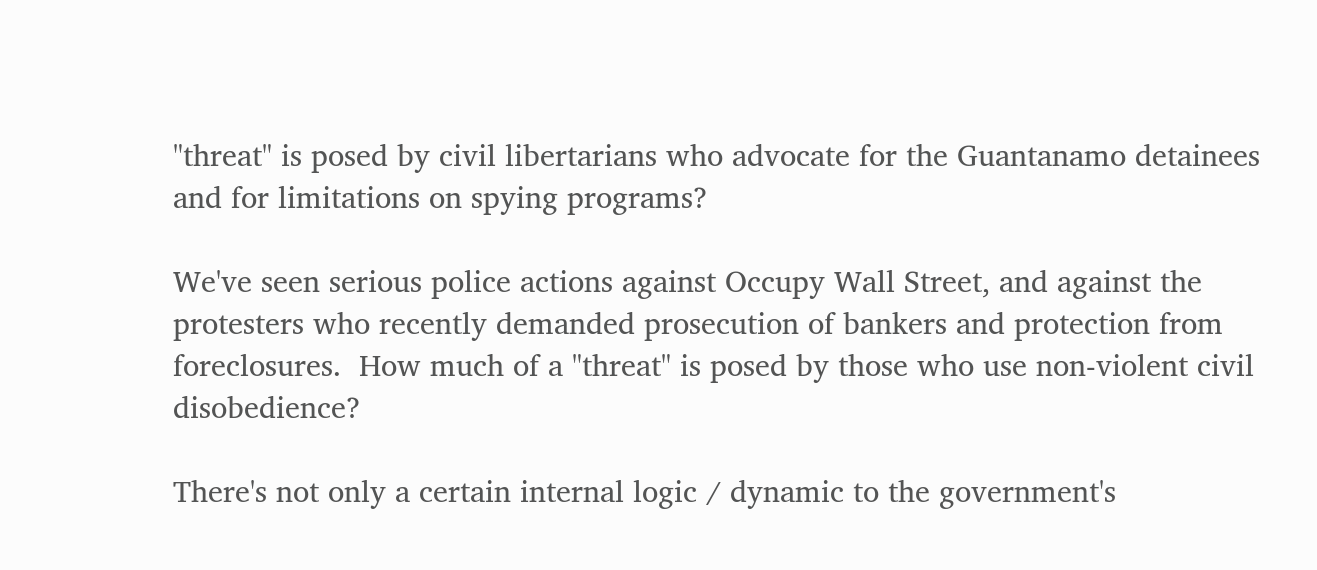"threat" is posed by civil libertarians who advocate for the Guantanamo detainees and for limitations on spying programs?

We've seen serious police actions against Occupy Wall Street, and against the protesters who recently demanded prosecution of bankers and protection from foreclosures.  How much of a "threat" is posed by those who use non-violent civil disobedience?

There's not only a certain internal logic / dynamic to the government's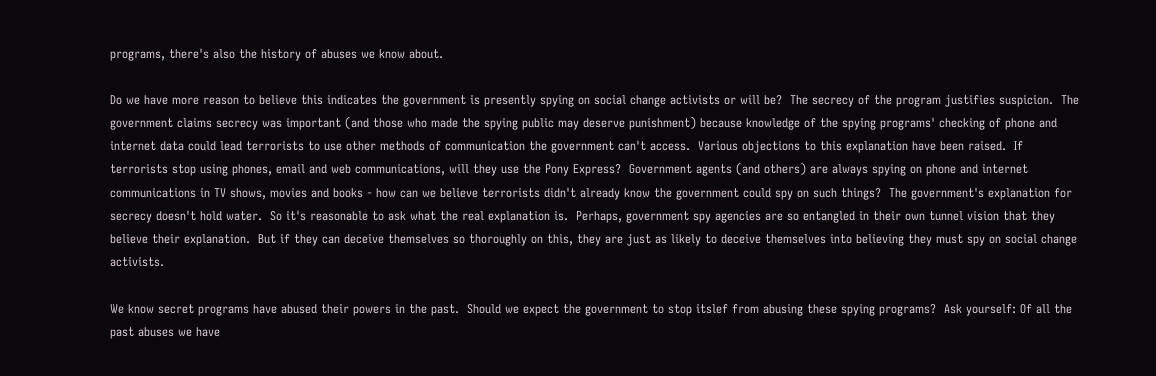programs, there's also the history of abuses we know about.

Do we have more reason to believe this indicates the government is presently spying on social change activists or will be?  The secrecy of the program justifies suspicion.  The government claims secrecy was important (and those who made the spying public may deserve punishment) because knowledge of the spying programs' checking of phone and internet data could lead terrorists to use other methods of communication the government can't access.  Various objections to this explanation have been raised.  If terrorists stop using phones, email and web communications, will they use the Pony Express?  Government agents (and others) are always spying on phone and internet communications in TV shows, movies and books - how can we believe terrorists didn't already know the government could spy on such things?  The government's explanation for secrecy doesn't hold water.  So it's reasonable to ask what the real explanation is.  Perhaps, government spy agencies are so entangled in their own tunnel vision that they believe their explanation.  But if they can deceive themselves so thoroughly on this, they are just as likely to deceive themselves into believing they must spy on social change activists.

We know secret programs have abused their powers in the past.  Should we expect the government to stop itslef from abusing these spying programs?  Ask yourself: Of all the past abuses we have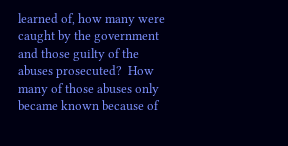learned of, how many were caught by the government and those guilty of the abuses prosecuted?  How many of those abuses only became known because of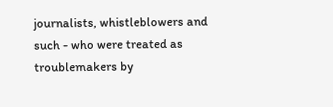journalists, whistleblowers and such - who were treated as troublemakers by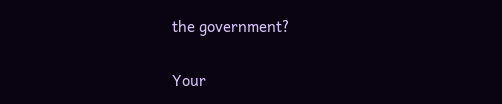the government?

Your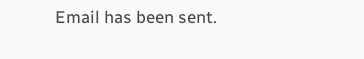Email has been sent.